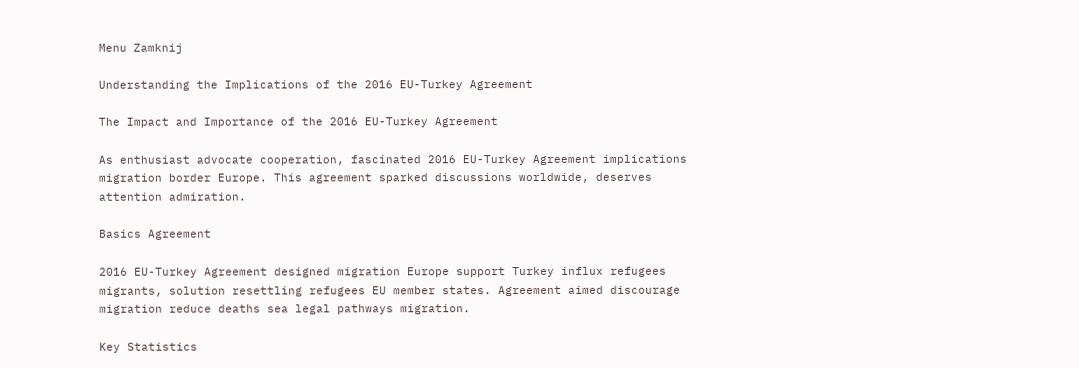Menu Zamknij

Understanding the Implications of the 2016 EU-Turkey Agreement

The Impact and Importance of the 2016 EU-Turkey Agreement

As enthusiast advocate cooperation, fascinated 2016 EU-Turkey Agreement implications migration border Europe. This agreement sparked discussions worldwide, deserves attention admiration.

Basics Agreement

2016 EU-Turkey Agreement designed migration Europe support Turkey influx refugees migrants, solution resettling refugees EU member states. Agreement aimed discourage migration reduce deaths sea legal pathways migration.

Key Statistics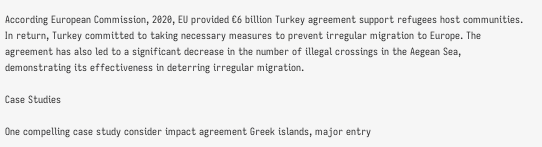According European Commission, 2020, EU provided €6 billion Turkey agreement support refugees host communities. In return, Turkey committed to taking necessary measures to prevent irregular migration to Europe. The agreement has also led to a significant decrease in the number of illegal crossings in the Aegean Sea, demonstrating its effectiveness in deterring irregular migration.

Case Studies

One compelling case study consider impact agreement Greek islands, major entry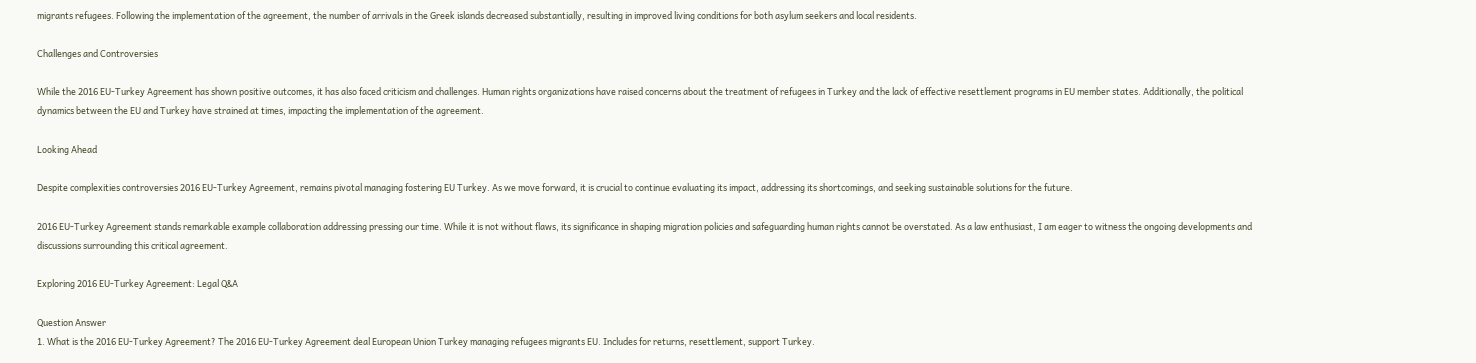migrants refugees. Following the implementation of the agreement, the number of arrivals in the Greek islands decreased substantially, resulting in improved living conditions for both asylum seekers and local residents.

Challenges and Controversies

While the 2016 EU-Turkey Agreement has shown positive outcomes, it has also faced criticism and challenges. Human rights organizations have raised concerns about the treatment of refugees in Turkey and the lack of effective resettlement programs in EU member states. Additionally, the political dynamics between the EU and Turkey have strained at times, impacting the implementation of the agreement.

Looking Ahead

Despite complexities controversies 2016 EU-Turkey Agreement, remains pivotal managing fostering EU Turkey. As we move forward, it is crucial to continue evaluating its impact, addressing its shortcomings, and seeking sustainable solutions for the future.

2016 EU-Turkey Agreement stands remarkable example collaboration addressing pressing our time. While it is not without flaws, its significance in shaping migration policies and safeguarding human rights cannot be overstated. As a law enthusiast, I am eager to witness the ongoing developments and discussions surrounding this critical agreement.

Exploring 2016 EU-Turkey Agreement: Legal Q&A

Question Answer
1. What is the 2016 EU-Turkey Agreement? The 2016 EU-Turkey Agreement deal European Union Turkey managing refugees migrants EU. Includes for returns, resettlement, support Turkey.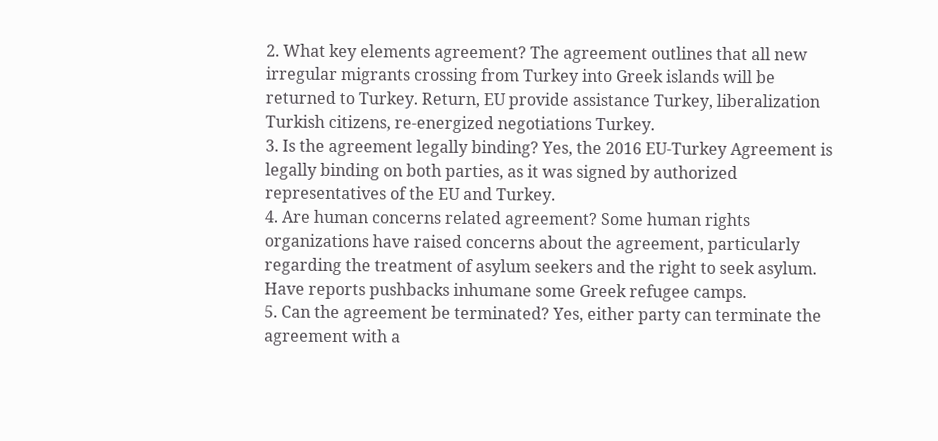2. What key elements agreement? The agreement outlines that all new irregular migrants crossing from Turkey into Greek islands will be returned to Turkey. Return, EU provide assistance Turkey, liberalization Turkish citizens, re-energized negotiations Turkey.
3. Is the agreement legally binding? Yes, the 2016 EU-Turkey Agreement is legally binding on both parties, as it was signed by authorized representatives of the EU and Turkey.
4. Are human concerns related agreement? Some human rights organizations have raised concerns about the agreement, particularly regarding the treatment of asylum seekers and the right to seek asylum. Have reports pushbacks inhumane some Greek refugee camps.
5. Can the agreement be terminated? Yes, either party can terminate the agreement with a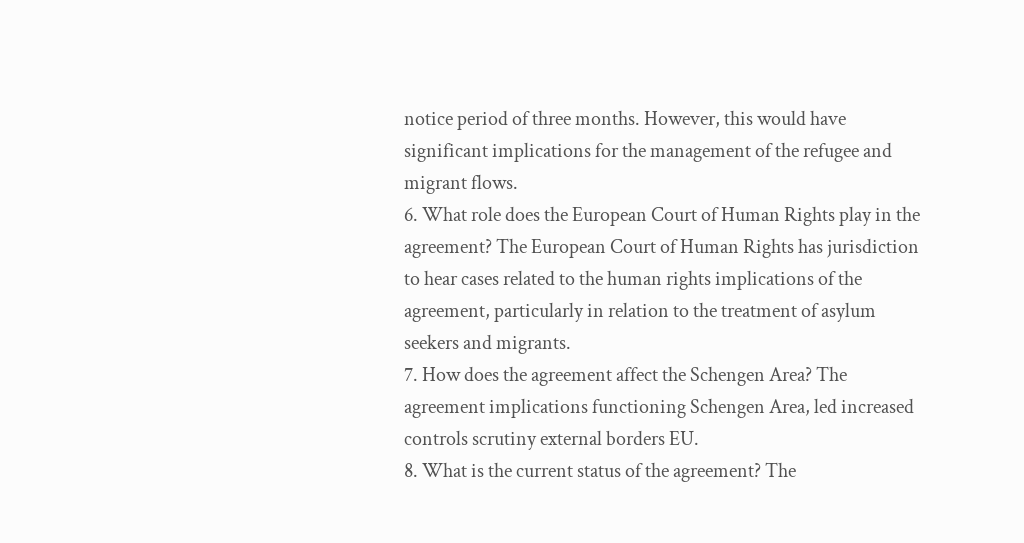notice period of three months. However, this would have significant implications for the management of the refugee and migrant flows.
6. What role does the European Court of Human Rights play in the agreement? The European Court of Human Rights has jurisdiction to hear cases related to the human rights implications of the agreement, particularly in relation to the treatment of asylum seekers and migrants.
7. How does the agreement affect the Schengen Area? The agreement implications functioning Schengen Area, led increased controls scrutiny external borders EU.
8. What is the current status of the agreement? The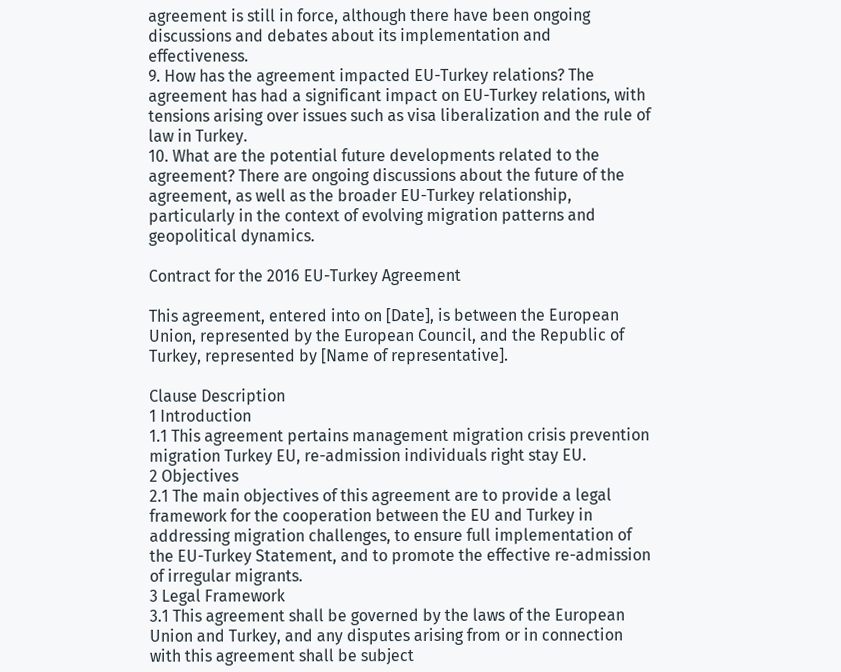agreement is still in force, although there have been ongoing discussions and debates about its implementation and effectiveness.
9. How has the agreement impacted EU-Turkey relations? The agreement has had a significant impact on EU-Turkey relations, with tensions arising over issues such as visa liberalization and the rule of law in Turkey.
10. What are the potential future developments related to the agreement? There are ongoing discussions about the future of the agreement, as well as the broader EU-Turkey relationship, particularly in the context of evolving migration patterns and geopolitical dynamics.

Contract for the 2016 EU-Turkey Agreement

This agreement, entered into on [Date], is between the European Union, represented by the European Council, and the Republic of Turkey, represented by [Name of representative].

Clause Description
1 Introduction
1.1 This agreement pertains management migration crisis prevention migration Turkey EU, re-admission individuals right stay EU.
2 Objectives
2.1 The main objectives of this agreement are to provide a legal framework for the cooperation between the EU and Turkey in addressing migration challenges, to ensure full implementation of the EU-Turkey Statement, and to promote the effective re-admission of irregular migrants.
3 Legal Framework
3.1 This agreement shall be governed by the laws of the European Union and Turkey, and any disputes arising from or in connection with this agreement shall be subject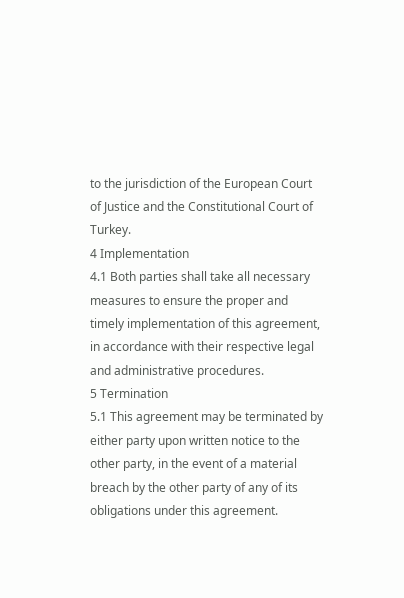to the jurisdiction of the European Court of Justice and the Constitutional Court of Turkey.
4 Implementation
4.1 Both parties shall take all necessary measures to ensure the proper and timely implementation of this agreement, in accordance with their respective legal and administrative procedures.
5 Termination
5.1 This agreement may be terminated by either party upon written notice to the other party, in the event of a material breach by the other party of any of its obligations under this agreement.